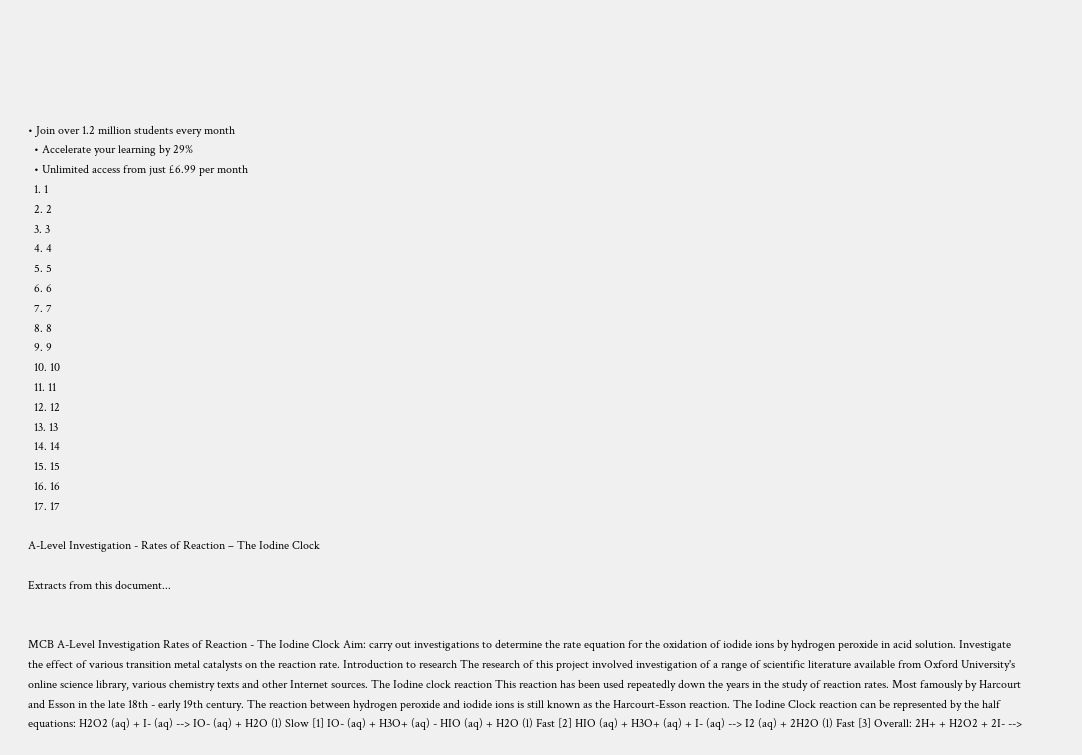• Join over 1.2 million students every month
  • Accelerate your learning by 29%
  • Unlimited access from just £6.99 per month
  1. 1
  2. 2
  3. 3
  4. 4
  5. 5
  6. 6
  7. 7
  8. 8
  9. 9
  10. 10
  11. 11
  12. 12
  13. 13
  14. 14
  15. 15
  16. 16
  17. 17

A-Level Investigation - Rates of Reaction – The Iodine Clock

Extracts from this document...


MCB A-Level Investigation Rates of Reaction - The Iodine Clock Aim: carry out investigations to determine the rate equation for the oxidation of iodide ions by hydrogen peroxide in acid solution. Investigate the effect of various transition metal catalysts on the reaction rate. Introduction to research The research of this project involved investigation of a range of scientific literature available from Oxford University's online science library, various chemistry texts and other Internet sources. The Iodine clock reaction This reaction has been used repeatedly down the years in the study of reaction rates. Most famously by Harcourt and Esson in the late 18th - early 19th century. The reaction between hydrogen peroxide and iodide ions is still known as the Harcourt-Esson reaction. The Iodine Clock reaction can be represented by the half equations: H2O2 (aq) + I- (aq) --> IO- (aq) + H2O (l) Slow [1] IO- (aq) + H3O+ (aq) - HIO (aq) + H2O (l) Fast [2] HIO (aq) + H3O+ (aq) + I- (aq) --> I2 (aq) + 2H2O (l) Fast [3] Overall: 2H+ + H2O2 + 2I- -->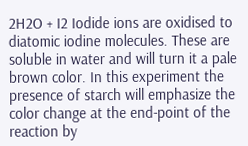2H2O + I2 Iodide ions are oxidised to diatomic iodine molecules. These are soluble in water and will turn it a pale brown color. In this experiment the presence of starch will emphasize the color change at the end-point of the reaction by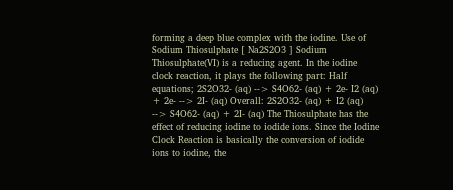forming a deep blue complex with the iodine. Use of Sodium Thiosulphate [ Na2S2O3 ] Sodium Thiosulphate(VI) is a reducing agent. In the iodine clock reaction, it plays the following part: Half equations; 2S2O32- (aq) --> S4O62- (aq) + 2e- I2 (aq) + 2e- --> 2I- (aq) Overall: 2S2O32- (aq) + I2 (aq) --> S4O62- (aq) + 2I- (aq) The Thiosulphate has the effect of reducing iodine to iodide ions. Since the Iodine Clock Reaction is basically the conversion of iodide ions to iodine, the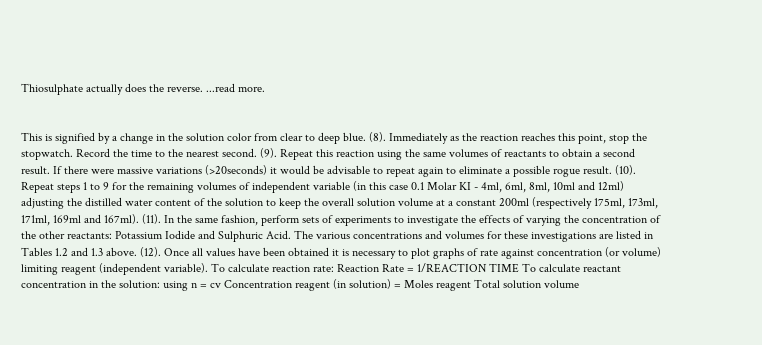Thiosulphate actually does the reverse. ...read more.


This is signified by a change in the solution color from clear to deep blue. (8). Immediately as the reaction reaches this point, stop the stopwatch. Record the time to the nearest second. (9). Repeat this reaction using the same volumes of reactants to obtain a second result. If there were massive variations (>20seconds) it would be advisable to repeat again to eliminate a possible rogue result. (10). Repeat steps 1 to 9 for the remaining volumes of independent variable (in this case 0.1 Molar KI - 4ml, 6ml, 8ml, 10ml and 12ml) adjusting the distilled water content of the solution to keep the overall solution volume at a constant 200ml (respectively 175ml, 173ml, 171ml, 169ml and 167ml). (11). In the same fashion, perform sets of experiments to investigate the effects of varying the concentration of the other reactants: Potassium Iodide and Sulphuric Acid. The various concentrations and volumes for these investigations are listed in Tables 1.2 and 1.3 above. (12). Once all values have been obtained it is necessary to plot graphs of rate against concentration (or volume) limiting reagent (independent variable). To calculate reaction rate: Reaction Rate = 1/REACTION TIME To calculate reactant concentration in the solution: using n = cv Concentration reagent (in solution) = Moles reagent Total solution volume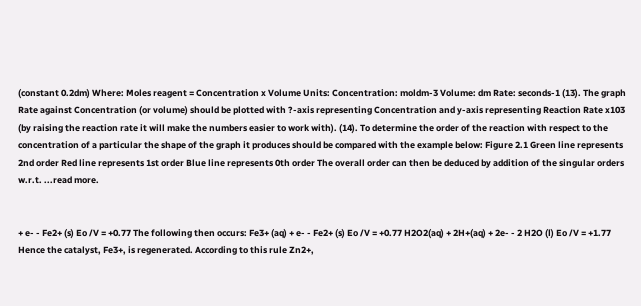(constant 0.2dm) Where: Moles reagent = Concentration x Volume Units: Concentration: moldm-3 Volume: dm Rate: seconds-1 (13). The graph Rate against Concentration (or volume) should be plotted with ?-axis representing Concentration and y-axis representing Reaction Rate x103 (by raising the reaction rate it will make the numbers easier to work with). (14). To determine the order of the reaction with respect to the concentration of a particular the shape of the graph it produces should be compared with the example below: Figure 2.1 Green line represents 2nd order Red line represents 1st order Blue line represents 0th order The overall order can then be deduced by addition of the singular orders w.r.t. ...read more.


+ e- - Fe2+ (s) Eo /V = +0.77 The following then occurs: Fe3+ (aq) + e- - Fe2+ (s) Eo /V = +0.77 H2O2(aq) + 2H+(aq) + 2e- - 2 H2O (l) Eo /V = +1.77 Hence the catalyst, Fe3+, is regenerated. According to this rule Zn2+,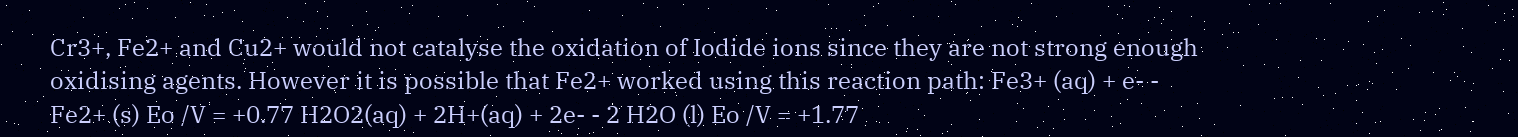Cr3+, Fe2+ and Cu2+ would not catalyse the oxidation of Iodide ions since they are not strong enough oxidising agents. However it is possible that Fe2+ worked using this reaction path: Fe3+ (aq) + e- - Fe2+ (s) Eo /V = +0.77 H2O2(aq) + 2H+(aq) + 2e- - 2 H2O (l) Eo /V = +1.77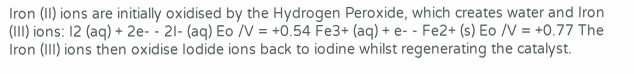Iron (II) ions are initially oxidised by the Hydrogen Peroxide, which creates water and Iron (III) ions: I2 (aq) + 2e- - 2I- (aq) Eo /V = +0.54 Fe3+ (aq) + e- - Fe2+ (s) Eo /V = +0.77 The Iron (III) ions then oxidise Iodide ions back to iodine whilst regenerating the catalyst.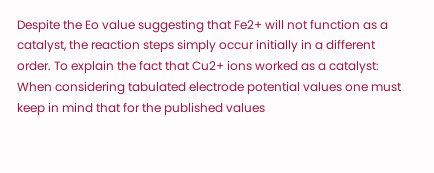Despite the Eo value suggesting that Fe2+ will not function as a catalyst, the reaction steps simply occur initially in a different order. To explain the fact that Cu2+ ions worked as a catalyst: When considering tabulated electrode potential values one must keep in mind that for the published values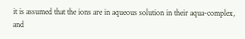it is assumed that the ions are in aqueous solution in their aqua-complex, and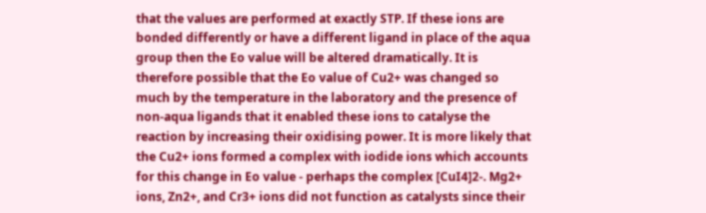that the values are performed at exactly STP. If these ions are bonded differently or have a different ligand in place of the aqua group then the Eo value will be altered dramatically. It is therefore possible that the Eo value of Cu2+ was changed so much by the temperature in the laboratory and the presence of non-aqua ligands that it enabled these ions to catalyse the reaction by increasing their oxidising power. It is more likely that the Cu2+ ions formed a complex with iodide ions which accounts for this change in Eo value - perhaps the complex [CuI4]2-. Mg2+ ions, Zn2+, and Cr3+ ions did not function as catalysts since their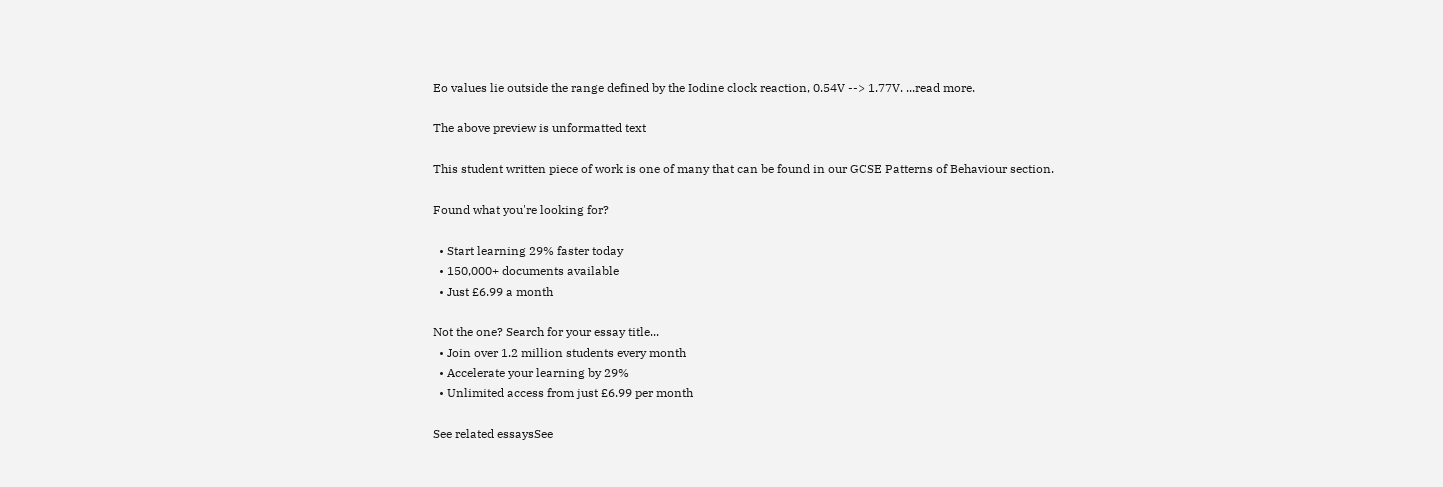Eo values lie outside the range defined by the Iodine clock reaction, 0.54V --> 1.77V. ...read more.

The above preview is unformatted text

This student written piece of work is one of many that can be found in our GCSE Patterns of Behaviour section.

Found what you're looking for?

  • Start learning 29% faster today
  • 150,000+ documents available
  • Just £6.99 a month

Not the one? Search for your essay title...
  • Join over 1.2 million students every month
  • Accelerate your learning by 29%
  • Unlimited access from just £6.99 per month

See related essaysSee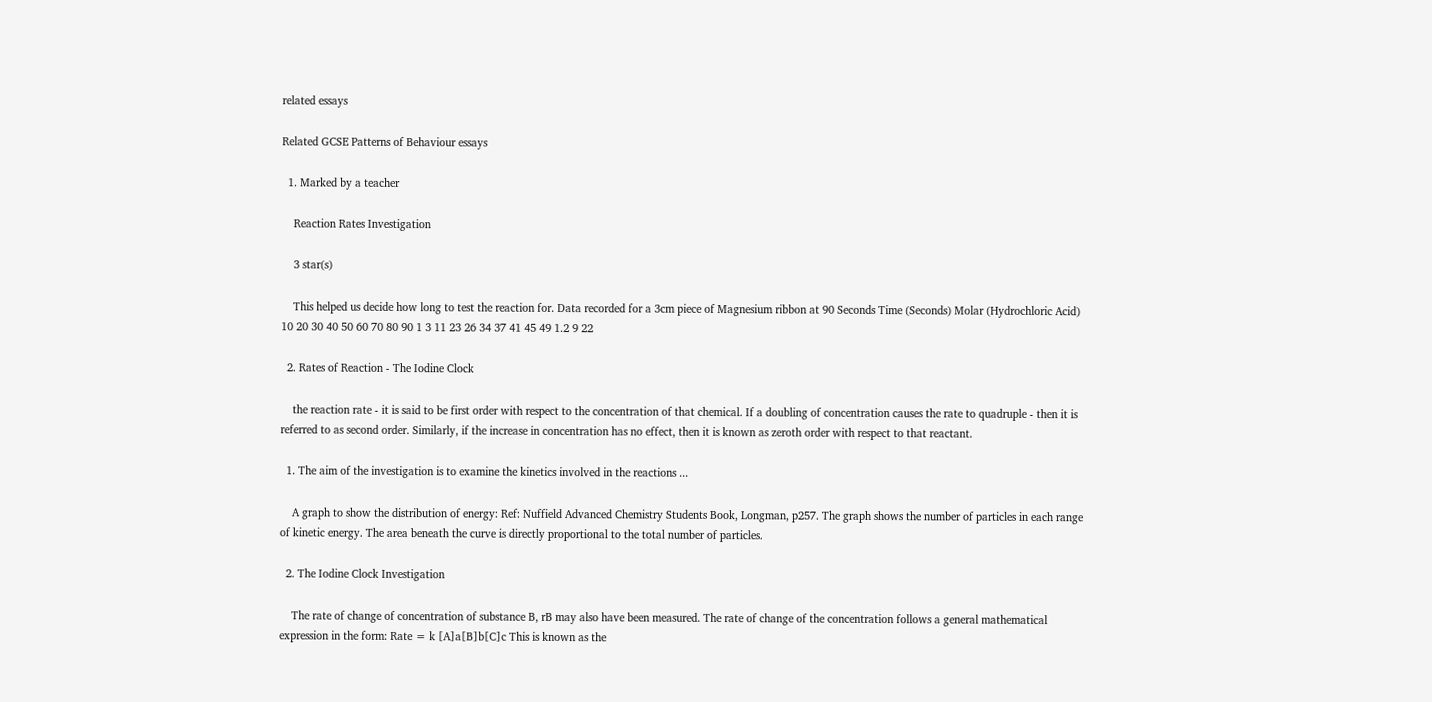related essays

Related GCSE Patterns of Behaviour essays

  1. Marked by a teacher

    Reaction Rates Investigation

    3 star(s)

    This helped us decide how long to test the reaction for. Data recorded for a 3cm piece of Magnesium ribbon at 90 Seconds Time (Seconds) Molar (Hydrochloric Acid) 10 20 30 40 50 60 70 80 90 1 3 11 23 26 34 37 41 45 49 1.2 9 22

  2. Rates of Reaction - The Iodine Clock

    the reaction rate - it is said to be first order with respect to the concentration of that chemical. If a doubling of concentration causes the rate to quadruple - then it is referred to as second order. Similarly, if the increase in concentration has no effect, then it is known as zeroth order with respect to that reactant.

  1. The aim of the investigation is to examine the kinetics involved in the reactions ...

    A graph to show the distribution of energy: Ref: Nuffield Advanced Chemistry Students Book, Longman, p257. The graph shows the number of particles in each range of kinetic energy. The area beneath the curve is directly proportional to the total number of particles.

  2. The Iodine Clock Investigation

    The rate of change of concentration of substance B, rB may also have been measured. The rate of change of the concentration follows a general mathematical expression in the form: Rate = k [A]a[B]b[C]c This is known as the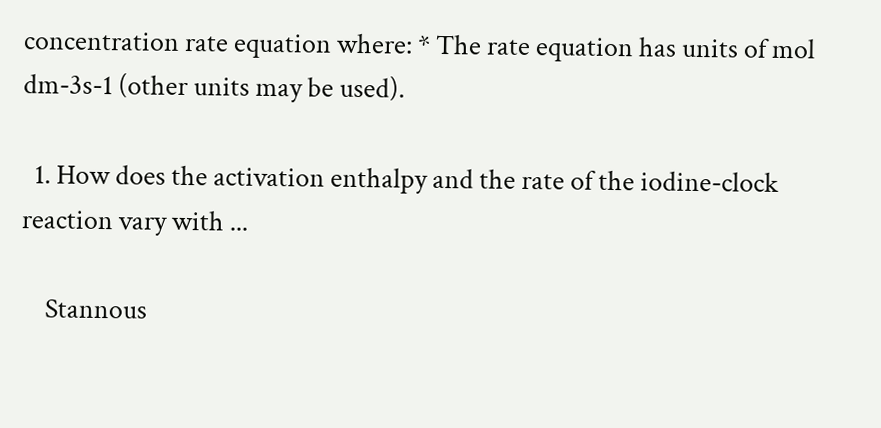concentration rate equation where: * The rate equation has units of mol dm-3s-1 (other units may be used).

  1. How does the activation enthalpy and the rate of the iodine-clock reaction vary with ...

    Stannous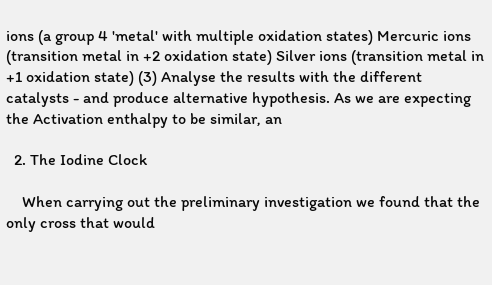ions (a group 4 'metal' with multiple oxidation states) Mercuric ions (transition metal in +2 oxidation state) Silver ions (transition metal in +1 oxidation state) (3) Analyse the results with the different catalysts - and produce alternative hypothesis. As we are expecting the Activation enthalpy to be similar, an

  2. The Iodine Clock

    When carrying out the preliminary investigation we found that the only cross that would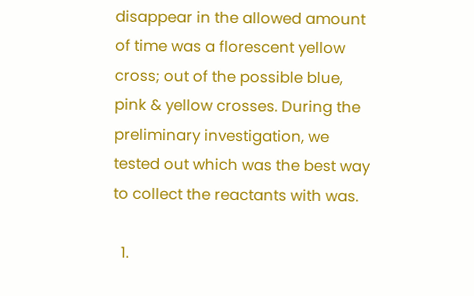disappear in the allowed amount of time was a florescent yellow cross; out of the possible blue, pink & yellow crosses. During the preliminary investigation, we tested out which was the best way to collect the reactants with was.

  1.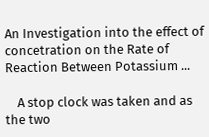An Investigation into the effect of concetration on the Rate of Reaction Between Potassium ...

    A stop clock was taken and as the two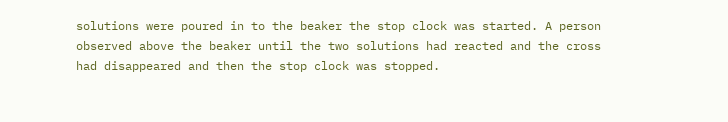solutions were poured in to the beaker the stop clock was started. A person observed above the beaker until the two solutions had reacted and the cross had disappeared and then the stop clock was stopped.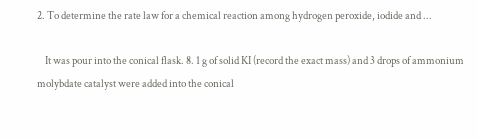2. To determine the rate law for a chemical reaction among hydrogen peroxide, iodide and ...

    It was pour into the conical flask. 8. 1 g of solid KI (record the exact mass) and 3 drops of ammonium molybdate catalyst were added into the conical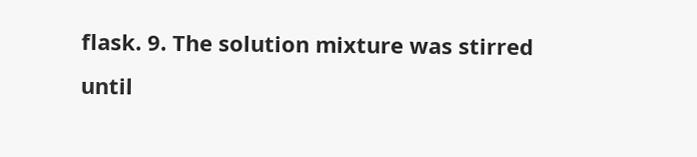flask. 9. The solution mixture was stirred until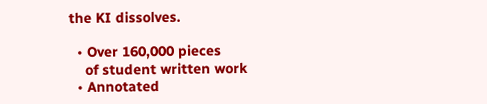the KI dissolves.

  • Over 160,000 pieces
    of student written work
  • Annotated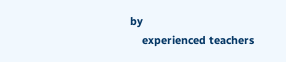by
    experienced teachers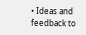• Ideas and feedback to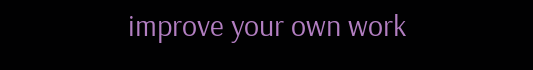improve your own work